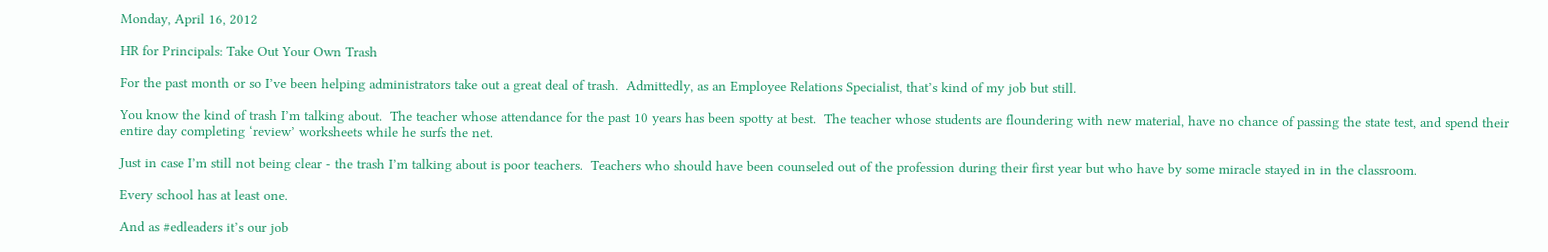Monday, April 16, 2012

HR for Principals: Take Out Your Own Trash

For the past month or so I’ve been helping administrators take out a great deal of trash.  Admittedly, as an Employee Relations Specialist, that’s kind of my job but still.

You know the kind of trash I’m talking about.  The teacher whose attendance for the past 10 years has been spotty at best.  The teacher whose students are floundering with new material, have no chance of passing the state test, and spend their entire day completing ‘review’ worksheets while he surfs the net.

Just in case I’m still not being clear - the trash I’m talking about is poor teachers.  Teachers who should have been counseled out of the profession during their first year but who have by some miracle stayed in in the classroom.

Every school has at least one.

And as #edleaders it’s our job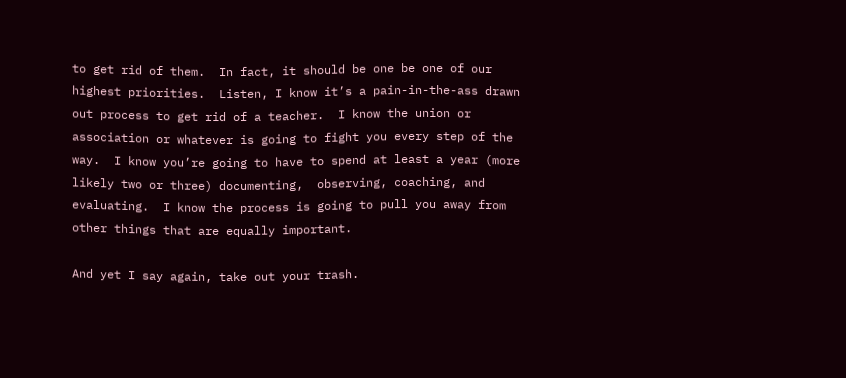to get rid of them.  In fact, it should be one be one of our highest priorities.  Listen, I know it’s a pain-in-the-ass drawn out process to get rid of a teacher.  I know the union or association or whatever is going to fight you every step of the way.  I know you’re going to have to spend at least a year (more likely two or three) documenting,  observing, coaching, and evaluating.  I know the process is going to pull you away from other things that are equally important.

And yet I say again, take out your trash.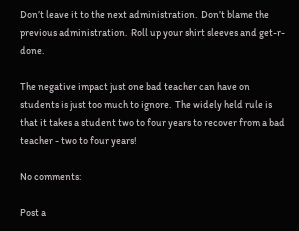Don’t leave it to the next administration.  Don’t blame the previous administration.  Roll up your shirt sleeves and get-r-done.

The negative impact just one bad teacher can have on students is just too much to ignore.  The widely held rule is that it takes a student two to four years to recover from a bad teacher - two to four years!

No comments:

Post a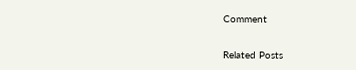Comment


Related Posts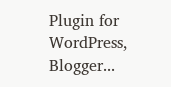Plugin for WordPress, Blogger...